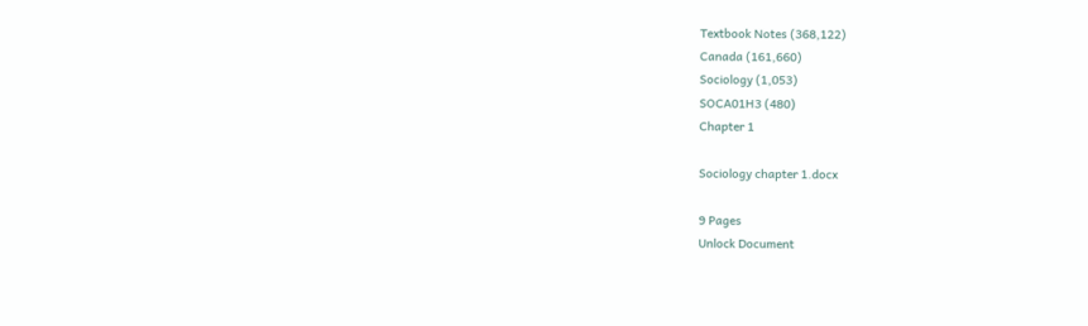Textbook Notes (368,122)
Canada (161,660)
Sociology (1,053)
SOCA01H3 (480)
Chapter 1

Sociology chapter 1.docx

9 Pages
Unlock Document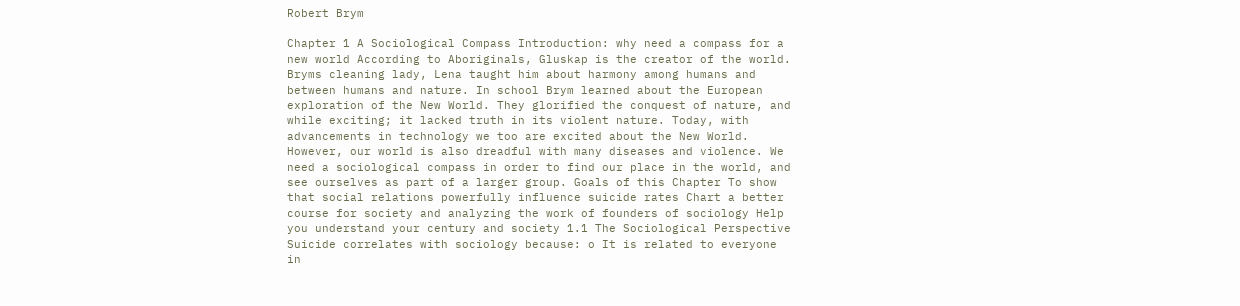Robert Brym

Chapter 1 A Sociological Compass Introduction: why need a compass for a new world According to Aboriginals, Gluskap is the creator of the world. Bryms cleaning lady, Lena taught him about harmony among humans and between humans and nature. In school Brym learned about the European exploration of the New World. They glorified the conquest of nature, and while exciting; it lacked truth in its violent nature. Today, with advancements in technology we too are excited about the New World. However, our world is also dreadful with many diseases and violence. We need a sociological compass in order to find our place in the world, and see ourselves as part of a larger group. Goals of this Chapter To show that social relations powerfully influence suicide rates Chart a better course for society and analyzing the work of founders of sociology Help you understand your century and society 1.1 The Sociological Perspective Suicide correlates with sociology because: o It is related to everyone in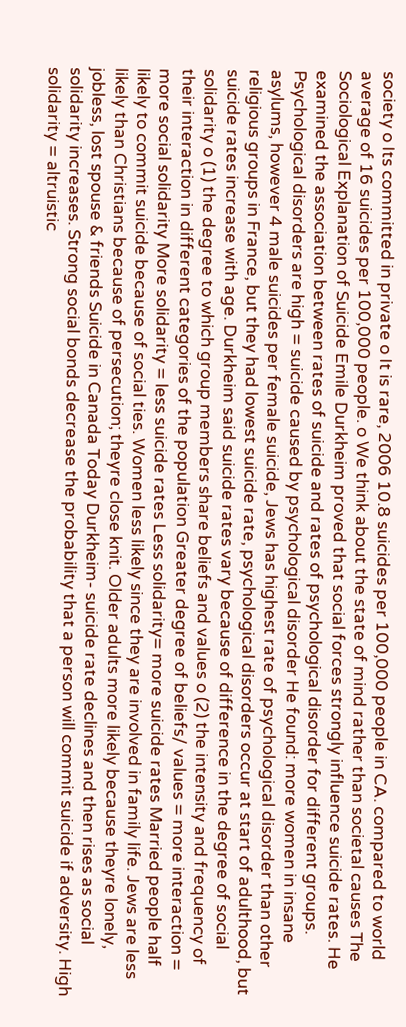society o Its committed in private o It is rare, 2006 10.8 suicides per 100,000 people in CA. compared to world average of 16 suicides per 100,000 people. o We think about the state of mind rather than societal causes The Sociological Explanation of Suicide Emile Durkheim proved that social forces strongly influence suicide rates. He examined the association between rates of suicide and rates of psychological disorder for different groups. Psychological disorders are high = suicide caused by psychological disorder He found: more women in insane asylums, however 4 male suicides per female suicide, Jews has highest rate of psychological disorder than other religious groups in France, but they had lowest suicide rate, psychological disorders occur at start of adulthood, but suicide rates increase with age. Durkheim said suicide rates vary because of difference in the degree of social solidarity o (1) the degree to which group members share beliefs and values o (2) the intensity and frequency of their interaction in different categories of the population Greater degree of beliefs/ values = more interaction = more social solidarity More solidarity = less suicide rates Less solidarity= more suicide rates Married people half likely to commit suicide because of social ties. Women less likely since they are involved in family life. Jews are less likely than Christians because of persecution; theyre close knit. Older adults more likely because theyre lonely, jobless, lost spouse & friends Suicide in Canada Today Durkheim- suicide rate declines and then rises as social solidarity increases. Strong social bonds decrease the probability that a person will commit suicide if adversity. High solidarity = altruistic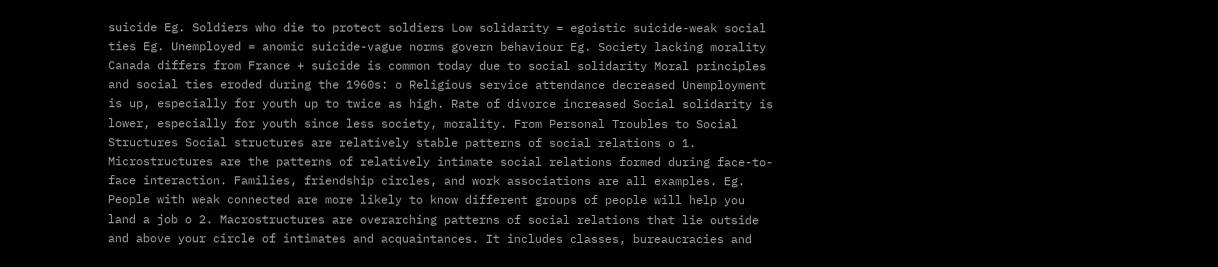suicide Eg. Soldiers who die to protect soldiers Low solidarity = egoistic suicide-weak social ties Eg. Unemployed = anomic suicide-vague norms govern behaviour Eg. Society lacking morality Canada differs from France + suicide is common today due to social solidarity Moral principles and social ties eroded during the 1960s: o Religious service attendance decreased Unemployment is up, especially for youth up to twice as high. Rate of divorce increased Social solidarity is lower, especially for youth since less society, morality. From Personal Troubles to Social Structures Social structures are relatively stable patterns of social relations o 1. Microstructures are the patterns of relatively intimate social relations formed during face-to-face interaction. Families, friendship circles, and work associations are all examples. Eg. People with weak connected are more likely to know different groups of people will help you land a job o 2. Macrostructures are overarching patterns of social relations that lie outside and above your circle of intimates and acquaintances. It includes classes, bureaucracies and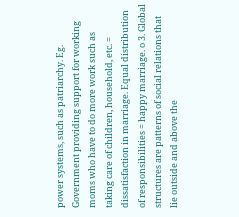power systems, such as patriarchy. Eg. Government providing support for working moms who have to do more work such as taking care of children, household, etc. = dissatisfaction in marriage. Equal distribution of responsibilities = happy marriage. o 3. Global structures are patterns of social relations that lie outside and above the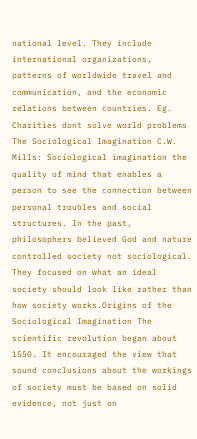national level. They include international organizations, patterns of worldwide travel and communication, and the economic relations between countries. Eg. Charities dont solve world problems The Sociological Imagination C.W. Mills: Sociological imagination the quality of mind that enables a person to see the connection between personal troubles and social structures. In the past, philosophers believed God and nature controlled society not sociological. They focused on what an ideal society should look like rather than how society works.Origins of the Sociological Imagination The scientific revolution began about 1550. It encouraged the view that sound conclusions about the workings of society must be based on solid evidence, not just on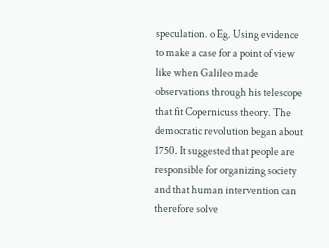speculation. o Eg. Using evidence to make a case for a point of view like when Galileo made observations through his telescope that fit Copernicuss theory. The democratic revolution began about 1750. It suggested that people are responsible for organizing society and that human intervention can therefore solve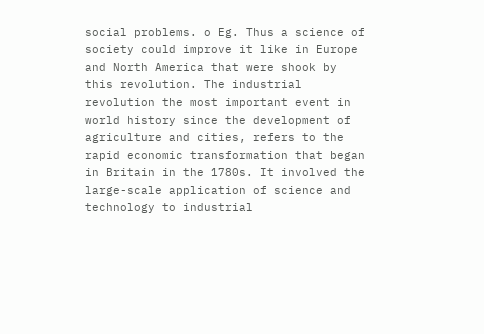social problems. o Eg. Thus a science of society could improve it like in Europe and North America that were shook by this revolution. The industrial revolution the most important event in world history since the development of agriculture and cities, refers to the rapid economic transformation that began in Britain in the 1780s. It involved the large-scale application of science and technology to industrial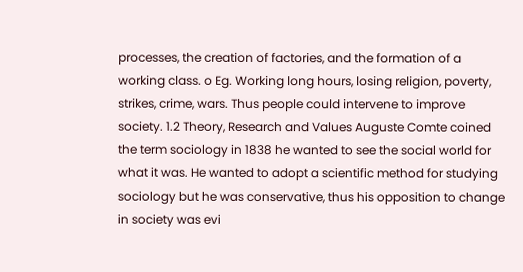processes, the creation of factories, and the formation of a working class. o Eg. Working long hours, losing religion, poverty, strikes, crime, wars. Thus people could intervene to improve society. 1.2 Theory, Research and Values Auguste Comte coined the term sociology in 1838 he wanted to see the social world for what it was. He wanted to adopt a scientific method for studying sociology but he was conservative, thus his opposition to change in society was evi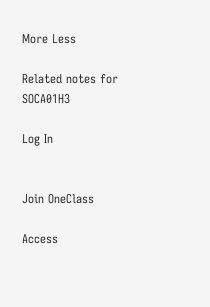More Less

Related notes for SOCA01H3

Log In


Join OneClass

Access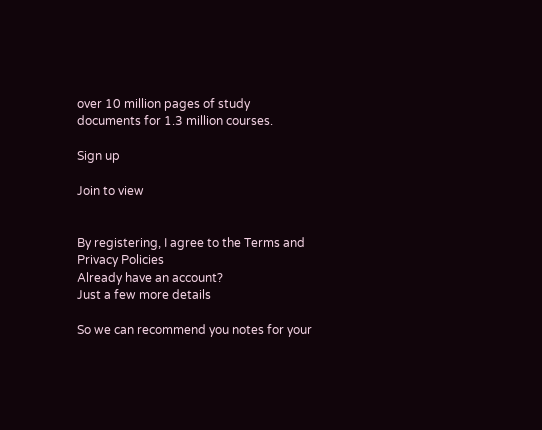over 10 million pages of study
documents for 1.3 million courses.

Sign up

Join to view


By registering, I agree to the Terms and Privacy Policies
Already have an account?
Just a few more details

So we can recommend you notes for your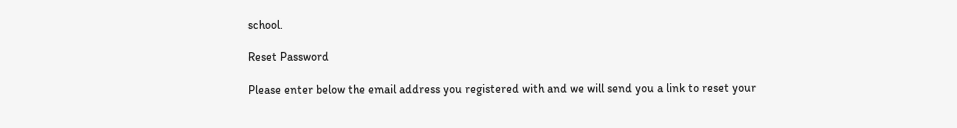school.

Reset Password

Please enter below the email address you registered with and we will send you a link to reset your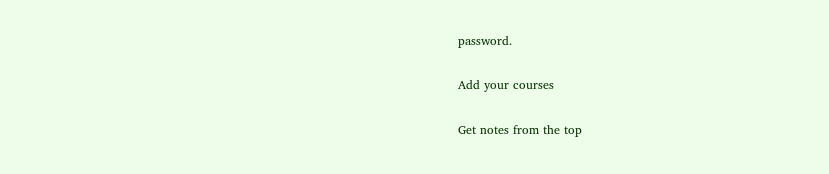password.

Add your courses

Get notes from the top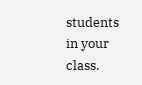students in your class.